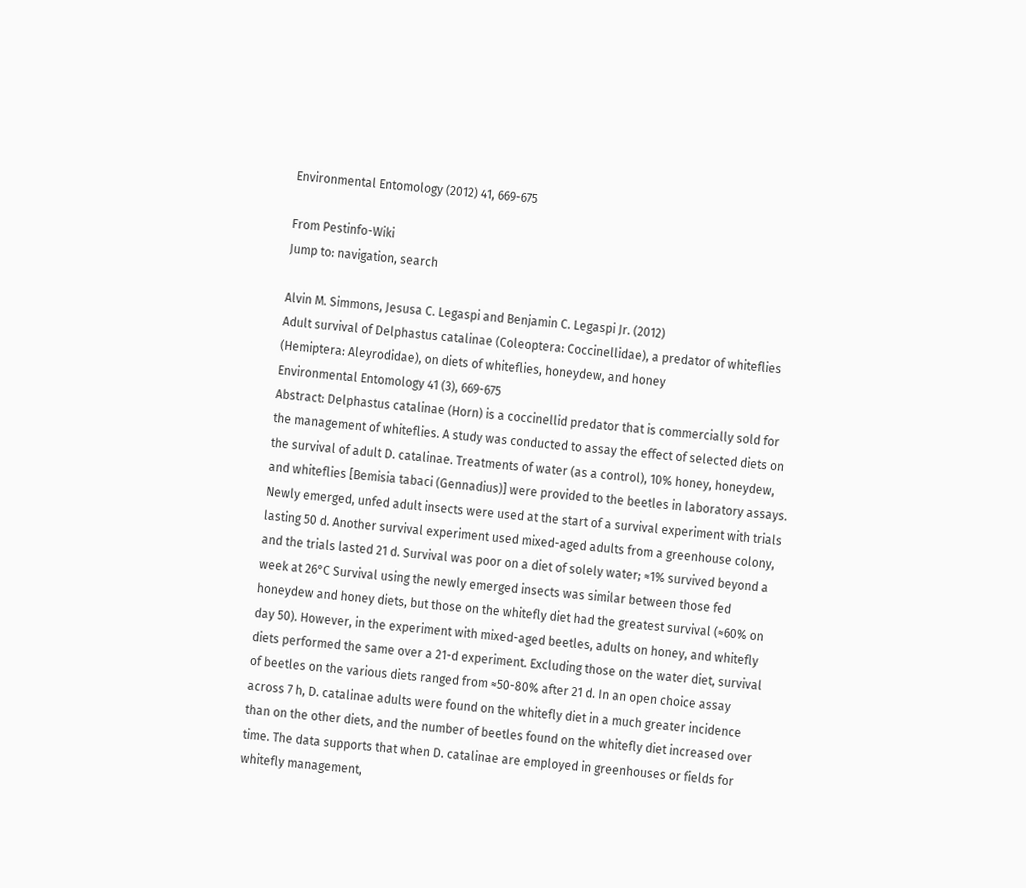Environmental Entomology (2012) 41, 669-675

From Pestinfo-Wiki
Jump to: navigation, search

Alvin M. Simmons, Jesusa C. Legaspi and Benjamin C. Legaspi Jr. (2012)
Adult survival of Delphastus catalinae (Coleoptera: Coccinellidae), a predator of whiteflies (Hemiptera: Aleyrodidae), on diets of whiteflies, honeydew, and honey
Environmental Entomology 41 (3), 669-675
Abstract: Delphastus catalinae (Horn) is a coccinellid predator that is commercially sold for the management of whiteflies. A study was conducted to assay the effect of selected diets on the survival of adult D. catalinae. Treatments of water (as a control), 10% honey, honeydew, and whiteflies [Bemisia tabaci (Gennadius)] were provided to the beetles in laboratory assays. Newly emerged, unfed adult insects were used at the start of a survival experiment with trials lasting 50 d. Another survival experiment used mixed-aged adults from a greenhouse colony, and the trials lasted 21 d. Survival was poor on a diet of solely water; ≈1% survived beyond a week at 26°C Survival using the newly emerged insects was similar between those fed honeydew and honey diets, but those on the whitefly diet had the greatest survival (≈60% on day 50). However, in the experiment with mixed-aged beetles, adults on honey, and whitefly diets performed the same over a 21-d experiment. Excluding those on the water diet, survival of beetles on the various diets ranged from ≈50-80% after 21 d. In an open choice assay across 7 h, D. catalinae adults were found on the whitefly diet in a much greater incidence than on the other diets, and the number of beetles found on the whitefly diet increased over time. The data supports that when D. catalinae are employed in greenhouses or fields for whitefly management,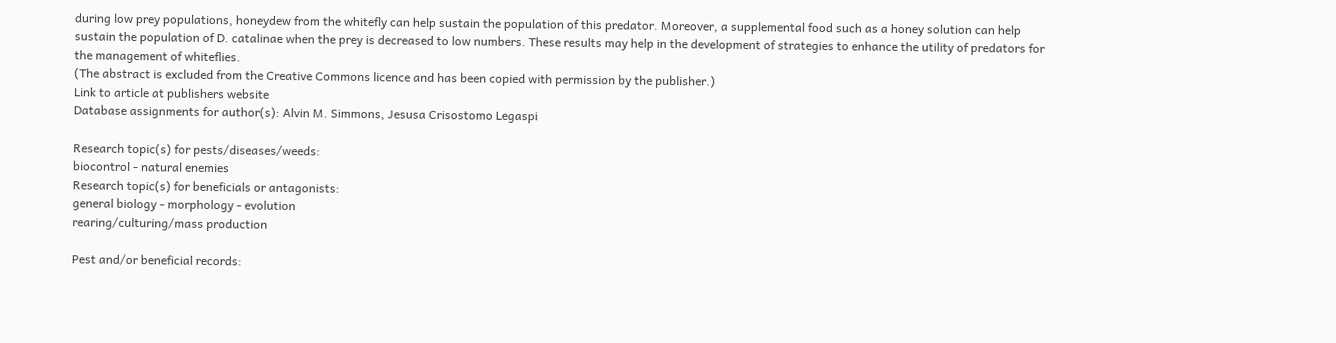during low prey populations, honeydew from the whitefly can help sustain the population of this predator. Moreover, a supplemental food such as a honey solution can help sustain the population of D. catalinae when the prey is decreased to low numbers. These results may help in the development of strategies to enhance the utility of predators for the management of whiteflies.
(The abstract is excluded from the Creative Commons licence and has been copied with permission by the publisher.)
Link to article at publishers website
Database assignments for author(s): Alvin M. Simmons, Jesusa Crisostomo Legaspi

Research topic(s) for pests/diseases/weeds:
biocontrol - natural enemies
Research topic(s) for beneficials or antagonists:
general biology - morphology - evolution
rearing/culturing/mass production

Pest and/or beneficial records: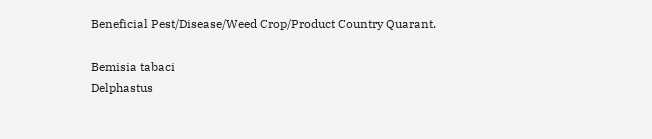Beneficial Pest/Disease/Weed Crop/Product Country Quarant.

Bemisia tabaci
Delphastus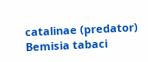catalinae (predator) Bemisia tabaci